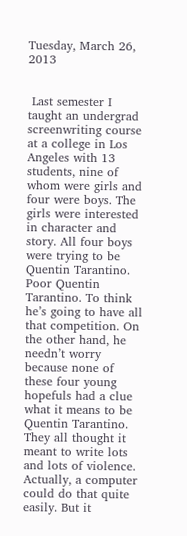Tuesday, March 26, 2013


 Last semester I taught an undergrad screenwriting course at a college in Los Angeles with 13 students, nine of whom were girls and four were boys. The girls were interested in character and story. All four boys were trying to be Quentin Tarantino. Poor Quentin Tarantino. To think he’s going to have all that competition. On the other hand, he needn’t worry because none of these four young hopefuls had a clue what it means to be Quentin Tarantino. They all thought it meant to write lots and lots of violence.
Actually, a computer could do that quite easily. But it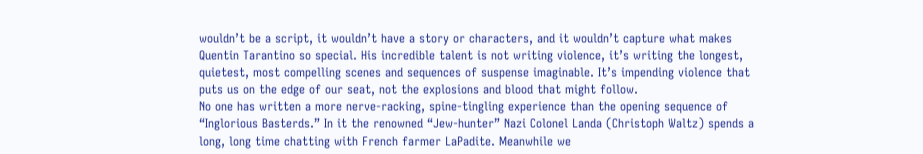wouldn’t be a script, it wouldn’t have a story or characters, and it wouldn’t capture what makes Quentin Tarantino so special. His incredible talent is not writing violence, it’s writing the longest, quietest, most compelling scenes and sequences of suspense imaginable. It’s impending violence that puts us on the edge of our seat, not the explosions and blood that might follow.
No one has written a more nerve-racking, spine-tingling experience than the opening sequence of “Inglorious Basterds.” In it the renowned “Jew-hunter” Nazi Colonel Landa (Christoph Waltz) spends a long, long time chatting with French farmer LaPadite. Meanwhile we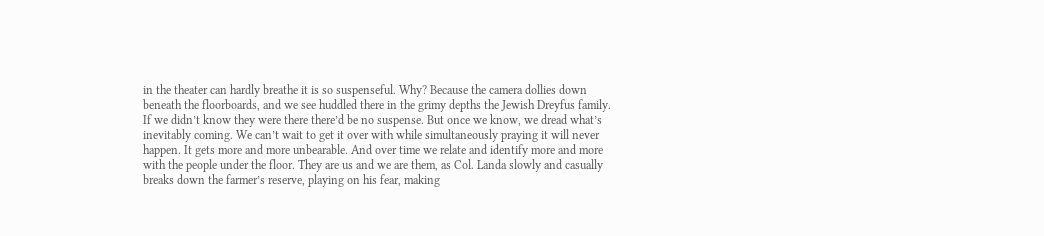in the theater can hardly breathe it is so suspenseful. Why? Because the camera dollies down beneath the floorboards, and we see huddled there in the grimy depths the Jewish Dreyfus family. If we didn’t know they were there there’d be no suspense. But once we know, we dread what’s inevitably coming. We can’t wait to get it over with while simultaneously praying it will never happen. It gets more and more unbearable. And over time we relate and identify more and more with the people under the floor. They are us and we are them, as Col. Landa slowly and casually breaks down the farmer’s reserve, playing on his fear, making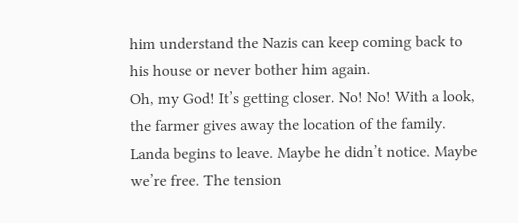him understand the Nazis can keep coming back to his house or never bother him again.
Oh, my God! It’s getting closer. No! No! With a look, the farmer gives away the location of the family. Landa begins to leave. Maybe he didn’t notice. Maybe we’re free. The tension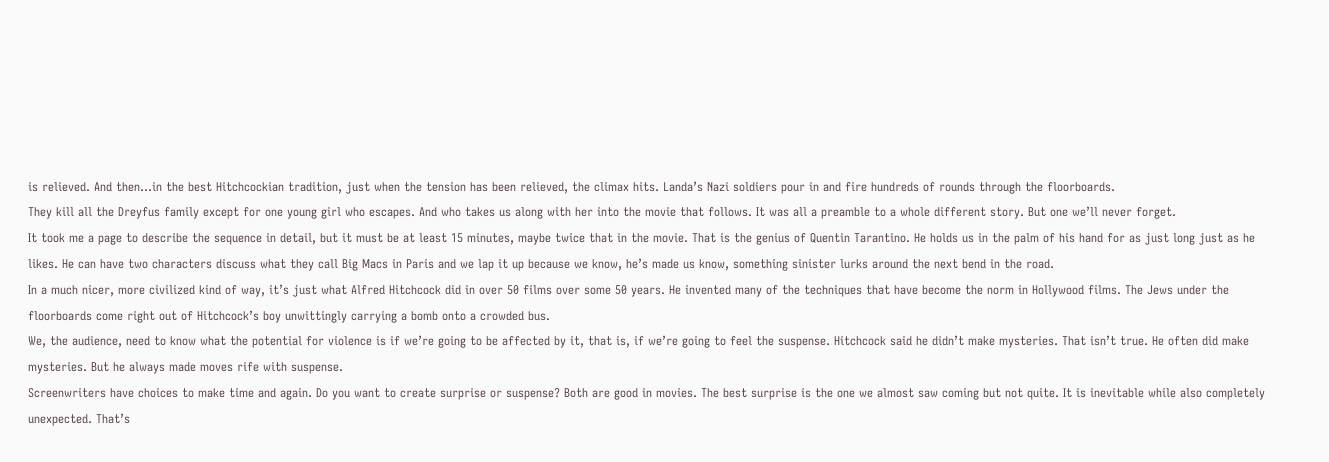is relieved. And then…in the best Hitchcockian tradition, just when the tension has been relieved, the climax hits. Landa’s Nazi soldiers pour in and fire hundreds of rounds through the floorboards.
They kill all the Dreyfus family except for one young girl who escapes. And who takes us along with her into the movie that follows. It was all a preamble to a whole different story. But one we’ll never forget.
It took me a page to describe the sequence in detail, but it must be at least 15 minutes, maybe twice that in the movie. That is the genius of Quentin Tarantino. He holds us in the palm of his hand for as just long just as he likes. He can have two characters discuss what they call Big Macs in Paris and we lap it up because we know, he’s made us know, something sinister lurks around the next bend in the road.
In a much nicer, more civilized kind of way, it’s just what Alfred Hitchcock did in over 50 films over some 50 years. He invented many of the techniques that have become the norm in Hollywood films. The Jews under the floorboards come right out of Hitchcock’s boy unwittingly carrying a bomb onto a crowded bus.
We, the audience, need to know what the potential for violence is if we’re going to be affected by it, that is, if we’re going to feel the suspense. Hitchcock said he didn’t make mysteries. That isn’t true. He often did make mysteries. But he always made moves rife with suspense.
Screenwriters have choices to make time and again. Do you want to create surprise or suspense? Both are good in movies. The best surprise is the one we almost saw coming but not quite. It is inevitable while also completely unexpected. That’s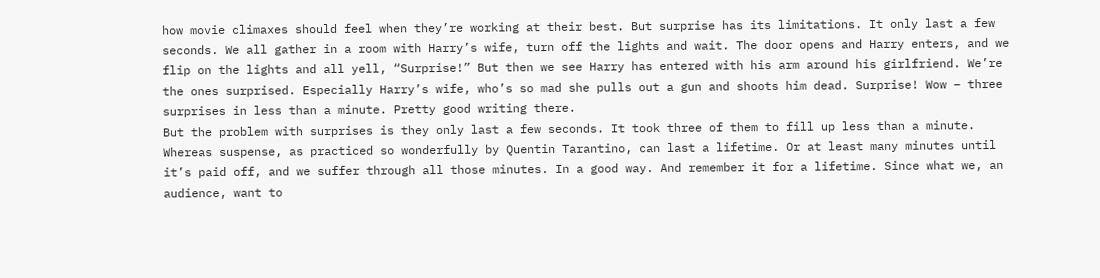how movie climaxes should feel when they’re working at their best. But surprise has its limitations. It only last a few seconds. We all gather in a room with Harry’s wife, turn off the lights and wait. The door opens and Harry enters, and we flip on the lights and all yell, “Surprise!” But then we see Harry has entered with his arm around his girlfriend. We’re the ones surprised. Especially Harry’s wife, who’s so mad she pulls out a gun and shoots him dead. Surprise! Wow – three surprises in less than a minute. Pretty good writing there.
But the problem with surprises is they only last a few seconds. It took three of them to fill up less than a minute. Whereas suspense, as practiced so wonderfully by Quentin Tarantino, can last a lifetime. Or at least many minutes until it’s paid off, and we suffer through all those minutes. In a good way. And remember it for a lifetime. Since what we, an audience, want to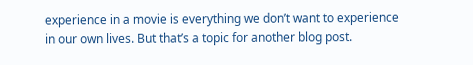experience in a movie is everything we don’t want to experience in our own lives. But that’s a topic for another blog post.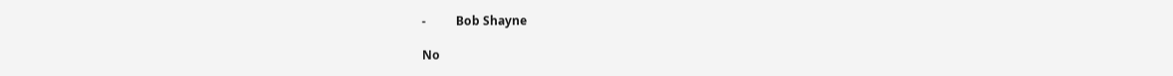-          Bob Shayne

No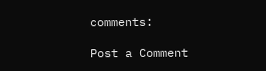comments:

Post a Comment